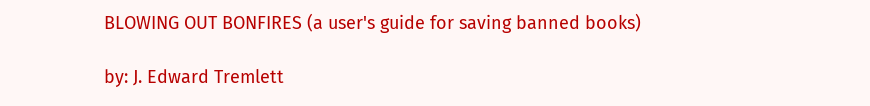BLOWING OUT BONFIRES (a user's guide for saving banned books)

by: J. Edward Tremlett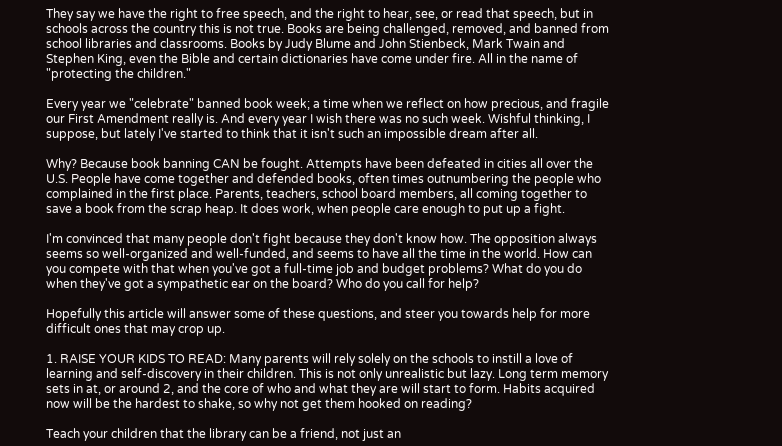They say we have the right to free speech, and the right to hear, see, or read that speech, but in schools across the country this is not true. Books are being challenged, removed, and banned from school libraries and classrooms. Books by Judy Blume and John Stienbeck, Mark Twain and Stephen King, even the Bible and certain dictionaries have come under fire. All in the name of "protecting the children."

Every year we "celebrate" banned book week; a time when we reflect on how precious, and fragile our First Amendment really is. And every year I wish there was no such week. Wishful thinking, I suppose, but lately I've started to think that it isn't such an impossible dream after all.

Why? Because book banning CAN be fought. Attempts have been defeated in cities all over the U.S. People have come together and defended books, often times outnumbering the people who complained in the first place. Parents, teachers, school board members, all coming together to save a book from the scrap heap. It does work, when people care enough to put up a fight.

I'm convinced that many people don't fight because they don't know how. The opposition always seems so well-organized and well-funded, and seems to have all the time in the world. How can you compete with that when you've got a full-time job and budget problems? What do you do when they've got a sympathetic ear on the board? Who do you call for help?

Hopefully this article will answer some of these questions, and steer you towards help for more difficult ones that may crop up.

1. RAISE YOUR KIDS TO READ: Many parents will rely solely on the schools to instill a love of learning and self-discovery in their children. This is not only unrealistic but lazy. Long term memory sets in at, or around 2, and the core of who and what they are will start to form. Habits acquired now will be the hardest to shake, so why not get them hooked on reading?

Teach your children that the library can be a friend, not just an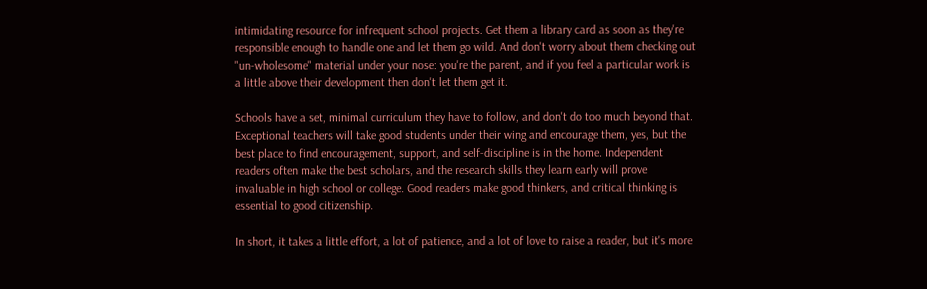intimidating resource for infrequent school projects. Get them a library card as soon as they're responsible enough to handle one and let them go wild. And don't worry about them checking out "un-wholesome" material under your nose: you're the parent, and if you feel a particular work is a little above their development then don't let them get it.

Schools have a set, minimal curriculum they have to follow, and don't do too much beyond that. Exceptional teachers will take good students under their wing and encourage them, yes, but the best place to find encouragement, support, and self-discipline is in the home. Independent readers often make the best scholars, and the research skills they learn early will prove invaluable in high school or college. Good readers make good thinkers, and critical thinking is essential to good citizenship.

In short, it takes a little effort, a lot of patience, and a lot of love to raise a reader, but it's more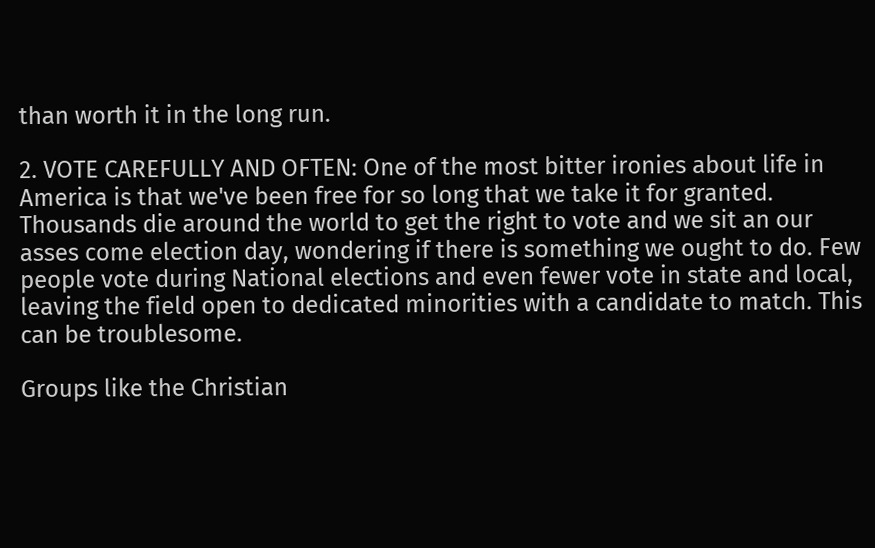than worth it in the long run.

2. VOTE CAREFULLY AND OFTEN: One of the most bitter ironies about life in America is that we've been free for so long that we take it for granted. Thousands die around the world to get the right to vote and we sit an our asses come election day, wondering if there is something we ought to do. Few people vote during National elections and even fewer vote in state and local, leaving the field open to dedicated minorities with a candidate to match. This can be troublesome.

Groups like the Christian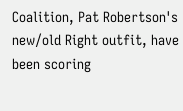Coalition, Pat Robertson's new/old Right outfit, have been scoring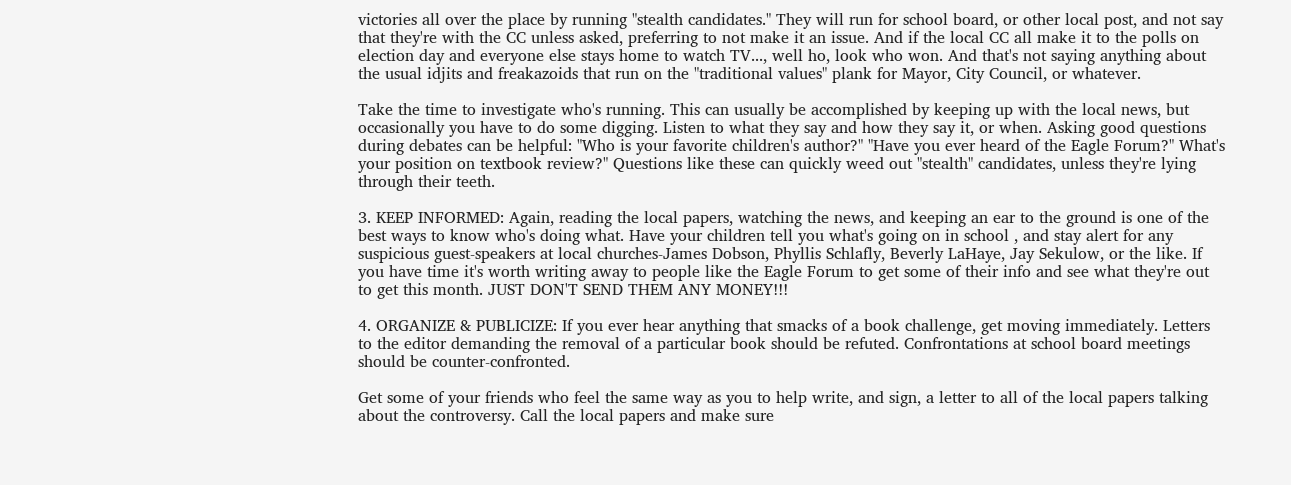victories all over the place by running "stealth candidates." They will run for school board, or other local post, and not say that they're with the CC unless asked, preferring to not make it an issue. And if the local CC all make it to the polls on election day and everyone else stays home to watch TV..., well ho, look who won. And that's not saying anything about the usual idjits and freakazoids that run on the "traditional values" plank for Mayor, City Council, or whatever.

Take the time to investigate who's running. This can usually be accomplished by keeping up with the local news, but occasionally you have to do some digging. Listen to what they say and how they say it, or when. Asking good questions during debates can be helpful: "Who is your favorite children's author?" "Have you ever heard of the Eagle Forum?" What's your position on textbook review?" Questions like these can quickly weed out "stealth" candidates, unless they're lying through their teeth.

3. KEEP INFORMED: Again, reading the local papers, watching the news, and keeping an ear to the ground is one of the best ways to know who's doing what. Have your children tell you what's going on in school , and stay alert for any suspicious guest-speakers at local churches-James Dobson, Phyllis Schlafly, Beverly LaHaye, Jay Sekulow, or the like. If you have time it's worth writing away to people like the Eagle Forum to get some of their info and see what they're out to get this month. JUST DON'T SEND THEM ANY MONEY!!!

4. ORGANIZE & PUBLICIZE: If you ever hear anything that smacks of a book challenge, get moving immediately. Letters to the editor demanding the removal of a particular book should be refuted. Confrontations at school board meetings should be counter-confronted.

Get some of your friends who feel the same way as you to help write, and sign, a letter to all of the local papers talking about the controversy. Call the local papers and make sure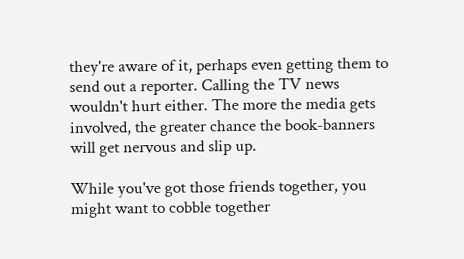they're aware of it, perhaps even getting them to send out a reporter. Calling the TV news wouldn't hurt either. The more the media gets involved, the greater chance the book-banners will get nervous and slip up.

While you've got those friends together, you might want to cobble together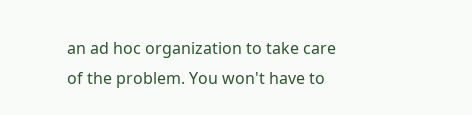an ad hoc organization to take care of the problem. You won't have to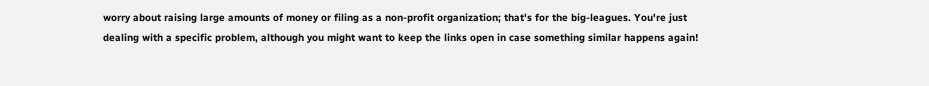worry about raising large amounts of money or filing as a non-profit organization; that's for the big-leagues. You're just dealing with a specific problem, although you might want to keep the links open in case something similar happens again!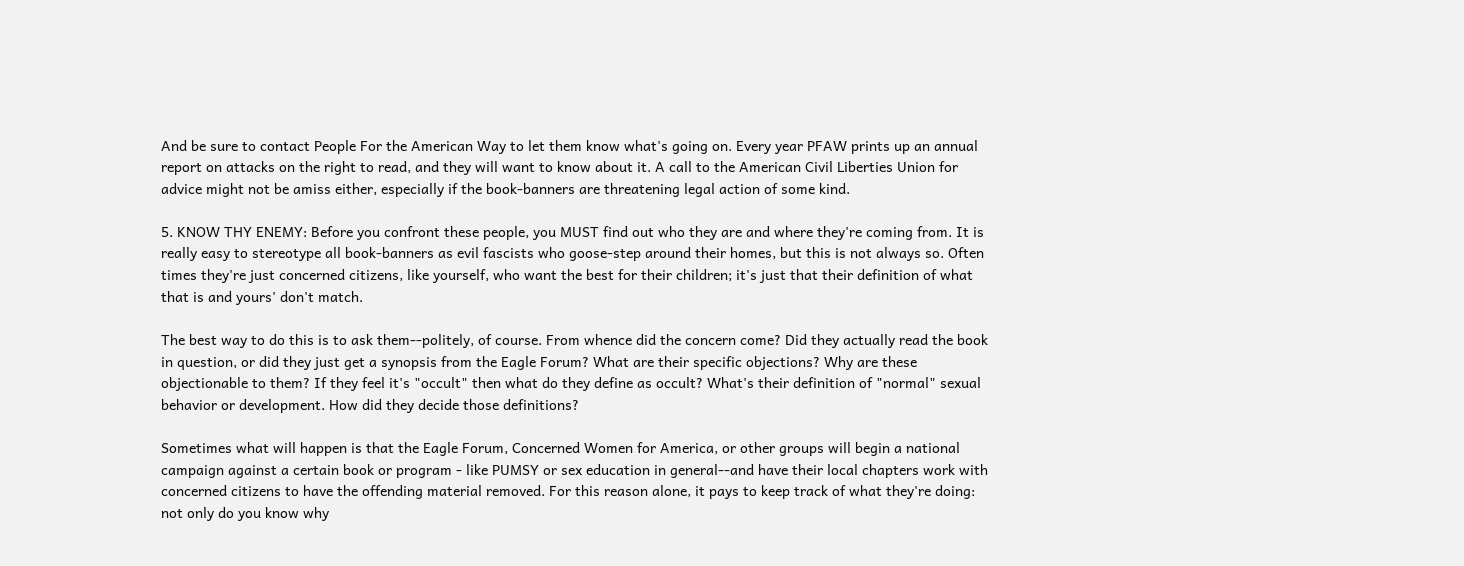And be sure to contact People For the American Way to let them know what's going on. Every year PFAW prints up an annual report on attacks on the right to read, and they will want to know about it. A call to the American Civil Liberties Union for advice might not be amiss either, especially if the book-banners are threatening legal action of some kind.

5. KNOW THY ENEMY: Before you confront these people, you MUST find out who they are and where they're coming from. It is really easy to stereotype all book-banners as evil fascists who goose-step around their homes, but this is not always so. Often times they're just concerned citizens, like yourself, who want the best for their children; it's just that their definition of what that is and yours' don't match.

The best way to do this is to ask them--politely, of course. From whence did the concern come? Did they actually read the book in question, or did they just get a synopsis from the Eagle Forum? What are their specific objections? Why are these objectionable to them? If they feel it's "occult" then what do they define as occult? What's their definition of "normal" sexual behavior or development. How did they decide those definitions?

Sometimes what will happen is that the Eagle Forum, Concerned Women for America, or other groups will begin a national campaign against a certain book or program - like PUMSY or sex education in general--and have their local chapters work with concerned citizens to have the offending material removed. For this reason alone, it pays to keep track of what they're doing: not only do you know why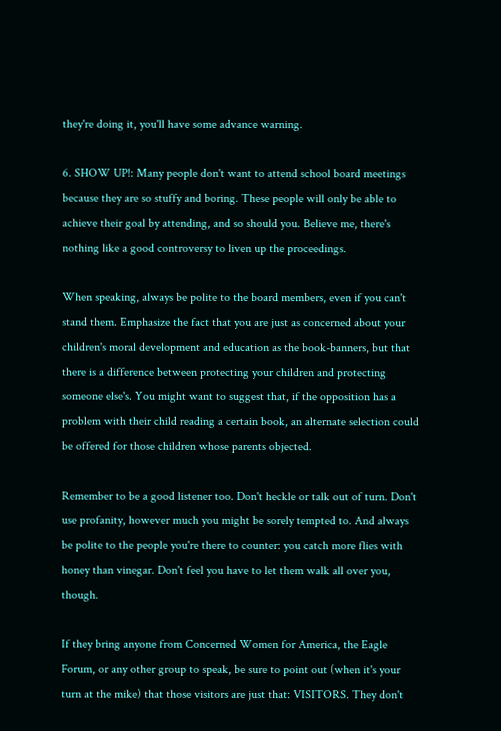they're doing it, you'll have some advance warning.

6. SHOW UP!: Many people don't want to attend school board meetings because they are so stuffy and boring. These people will only be able to achieve their goal by attending, and so should you. Believe me, there's nothing like a good controversy to liven up the proceedings.

When speaking, always be polite to the board members, even if you can't stand them. Emphasize the fact that you are just as concerned about your children's moral development and education as the book-banners, but that there is a difference between protecting your children and protecting someone else's. You might want to suggest that, if the opposition has a problem with their child reading a certain book, an alternate selection could be offered for those children whose parents objected.

Remember to be a good listener too. Don't heckle or talk out of turn. Don't use profanity, however much you might be sorely tempted to. And always be polite to the people you're there to counter: you catch more flies with honey than vinegar. Don't feel you have to let them walk all over you, though.

If they bring anyone from Concerned Women for America, the Eagle Forum, or any other group to speak, be sure to point out (when it's your turn at the mike) that those visitors are just that: VISITORS. They don't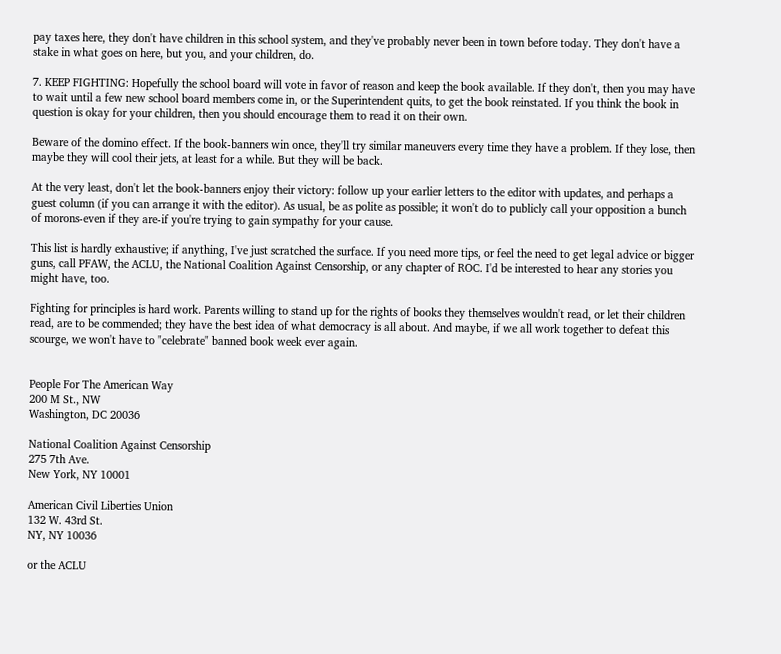pay taxes here, they don't have children in this school system, and they've probably never been in town before today. They don't have a stake in what goes on here, but you, and your children, do.

7. KEEP FIGHTING: Hopefully the school board will vote in favor of reason and keep the book available. If they don't, then you may have to wait until a few new school board members come in, or the Superintendent quits, to get the book reinstated. If you think the book in question is okay for your children, then you should encourage them to read it on their own.

Beware of the domino effect. If the book-banners win once, they'll try similar maneuvers every time they have a problem. If they lose, then maybe they will cool their jets, at least for a while. But they will be back.

At the very least, don't let the book-banners enjoy their victory: follow up your earlier letters to the editor with updates, and perhaps a guest column (if you can arrange it with the editor). As usual, be as polite as possible; it won't do to publicly call your opposition a bunch of morons-even if they are-if you're trying to gain sympathy for your cause.

This list is hardly exhaustive; if anything, I've just scratched the surface. If you need more tips, or feel the need to get legal advice or bigger guns, call PFAW, the ACLU, the National Coalition Against Censorship, or any chapter of ROC. I'd be interested to hear any stories you might have, too.

Fighting for principles is hard work. Parents willing to stand up for the rights of books they themselves wouldn't read, or let their children read, are to be commended; they have the best idea of what democracy is all about. And maybe, if we all work together to defeat this scourge, we won't have to "celebrate" banned book week ever again.


People For The American Way
200 M St., NW
Washington, DC 20036

National Coalition Against Censorship
275 7th Ave.
New York, NY 10001

American Civil Liberties Union
132 W. 43rd St.
NY, NY 10036

or the ACLU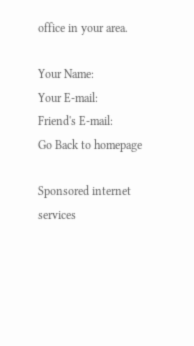office in your area.

Your Name:
Your E-mail:
Friend's E-mail:
Go Back to homepage

Sponsored internet services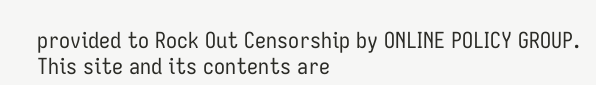provided to Rock Out Censorship by ONLINE POLICY GROUP.
This site and its contents are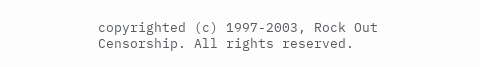copyrighted (c) 1997-2003, Rock Out Censorship. All rights reserved.